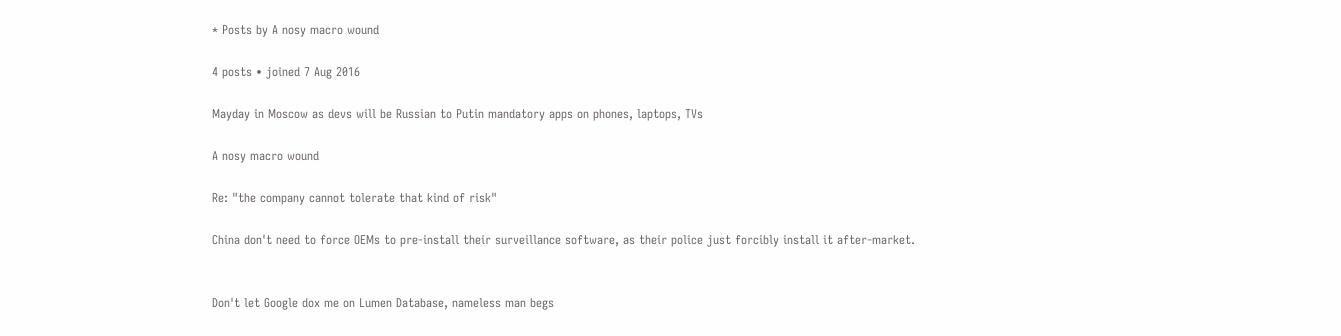* Posts by A nosy macro wound

4 posts • joined 7 Aug 2016

Mayday in Moscow as devs will be Russian to Putin mandatory apps on phones, laptops, TVs

A nosy macro wound

Re: "the company cannot tolerate that kind of risk"

China don't need to force OEMs to pre-install their surveillance software, as their police just forcibly install it after-market.


Don't let Google dox me on Lumen Database, nameless man begs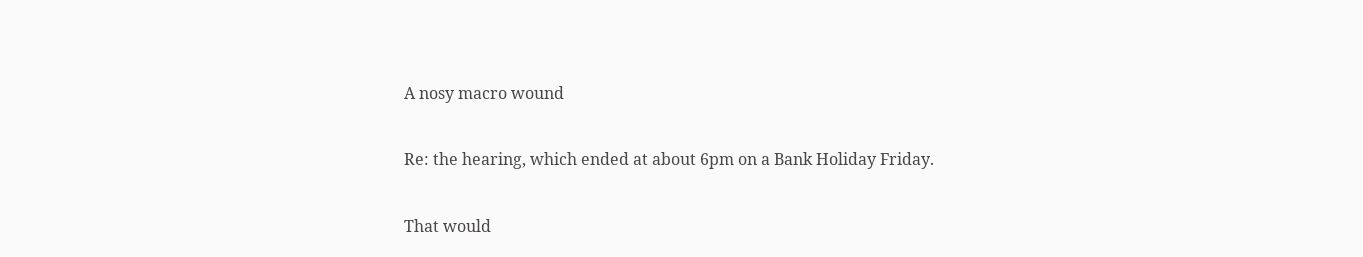A nosy macro wound

Re: the hearing, which ended at about 6pm on a Bank Holiday Friday.

That would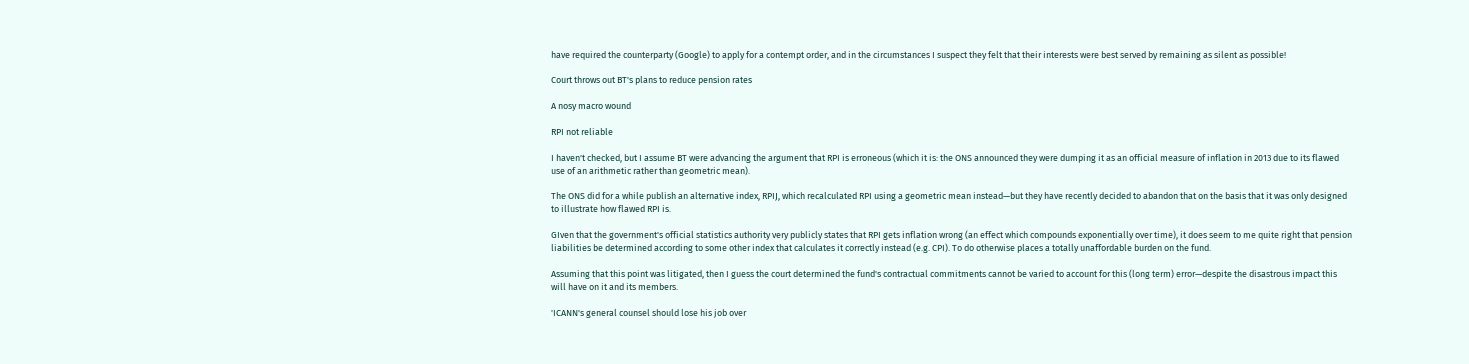have required the counterparty (Google) to apply for a contempt order, and in the circumstances I suspect they felt that their interests were best served by remaining as silent as possible!

Court throws out BT's plans to reduce pension rates

A nosy macro wound

RPI not reliable

I haven't checked, but I assume BT were advancing the argument that RPI is erroneous (which it is: the ONS announced they were dumping it as an official measure of inflation in 2013 due to its flawed use of an arithmetic rather than geometric mean).

The ONS did for a while publish an alternative index, RPIJ, which recalculated RPI using a geometric mean instead—but they have recently decided to abandon that on the basis that it was only designed to illustrate how flawed RPI is.

GIven that the government's official statistics authority very publicly states that RPI gets inflation wrong (an effect which compounds exponentially over time), it does seem to me quite right that pension liabilities be determined according to some other index that calculates it correctly instead (e.g. CPI). To do otherwise places a totally unaffordable burden on the fund.

Assuming that this point was litigated, then I guess the court determined the fund's contractual commitments cannot be varied to account for this (long term) error—despite the disastrous impact this will have on it and its members.

'ICANN's general counsel should lose his job over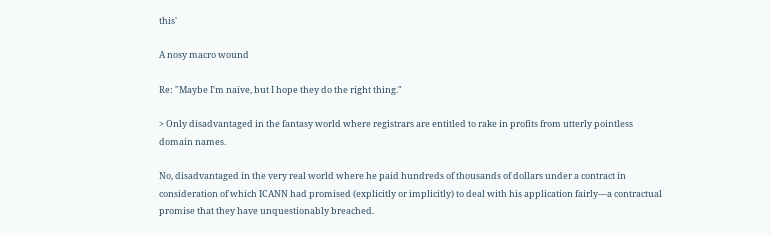this'

A nosy macro wound

Re: "Maybe I'm naïve, but I hope they do the right thing."

> Only disadvantaged in the fantasy world where registrars are entitled to rake in profits from utterly pointless domain names.

No, disadvantaged in the very real world where he paid hundreds of thousands of dollars under a contract in consideration of which ICANN had promised (explicitly or implicitly) to deal with his application fairly—a contractual promise that they have unquestionably breached.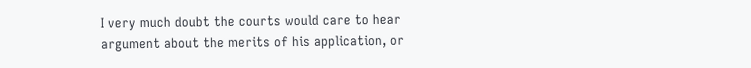I very much doubt the courts would care to hear argument about the merits of his application, or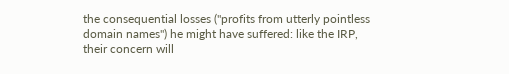the consequential losses ("profits from utterly pointless domain names") he might have suffered: like the IRP, their concern will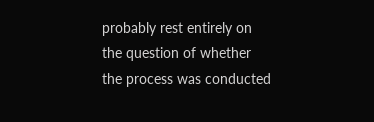probably rest entirely on the question of whether the process was conducted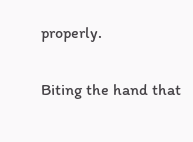properly.


Biting the hand that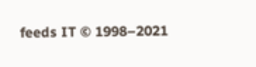feeds IT © 1998–2021